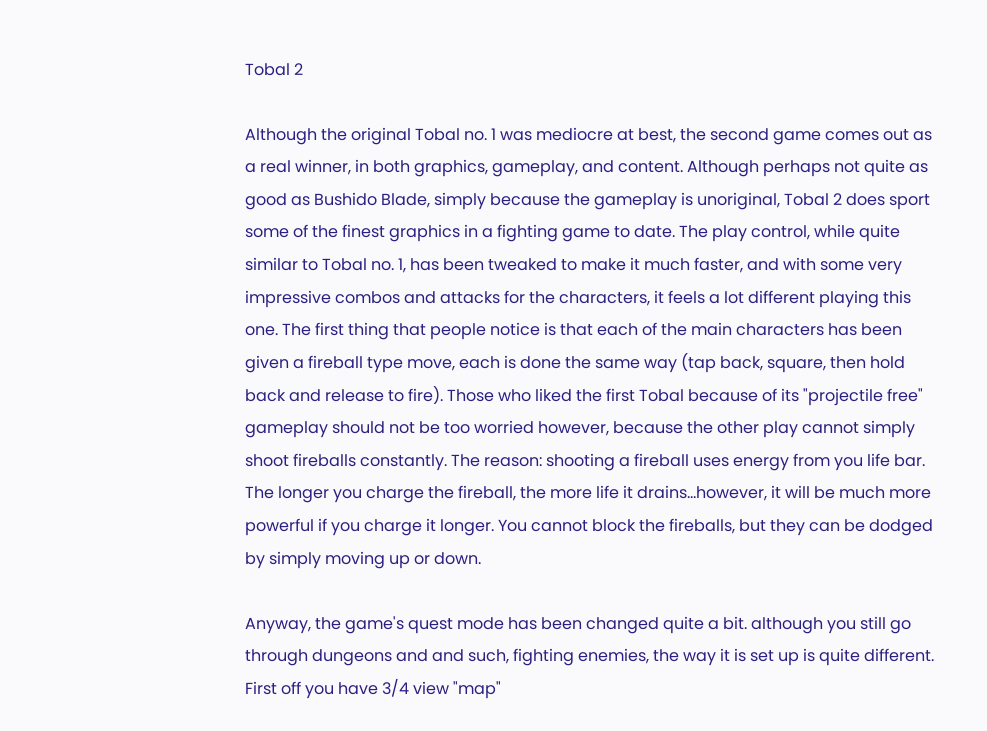Tobal 2

Although the original Tobal no. 1 was mediocre at best, the second game comes out as a real winner, in both graphics, gameplay, and content. Although perhaps not quite as good as Bushido Blade, simply because the gameplay is unoriginal, Tobal 2 does sport some of the finest graphics in a fighting game to date. The play control, while quite similar to Tobal no. 1, has been tweaked to make it much faster, and with some very impressive combos and attacks for the characters, it feels a lot different playing this one. The first thing that people notice is that each of the main characters has been given a fireball type move, each is done the same way (tap back, square, then hold back and release to fire). Those who liked the first Tobal because of its "projectile free" gameplay should not be too worried however, because the other play cannot simply shoot fireballs constantly. The reason: shooting a fireball uses energy from you life bar. The longer you charge the fireball, the more life it drains...however, it will be much more powerful if you charge it longer. You cannot block the fireballs, but they can be dodged by simply moving up or down.

Anyway, the game's quest mode has been changed quite a bit. although you still go through dungeons and and such, fighting enemies, the way it is set up is quite different. First off you have 3/4 view "map"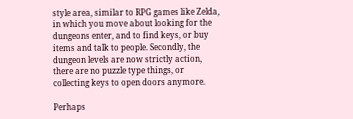style area, similar to RPG games like Zelda, in which you move about looking for the dungeons enter, and to find keys, or buy items and talk to people. Secondly, the dungeon levels are now strictly action, there are no puzzle type things, or collecting keys to open doors anymore.

Perhaps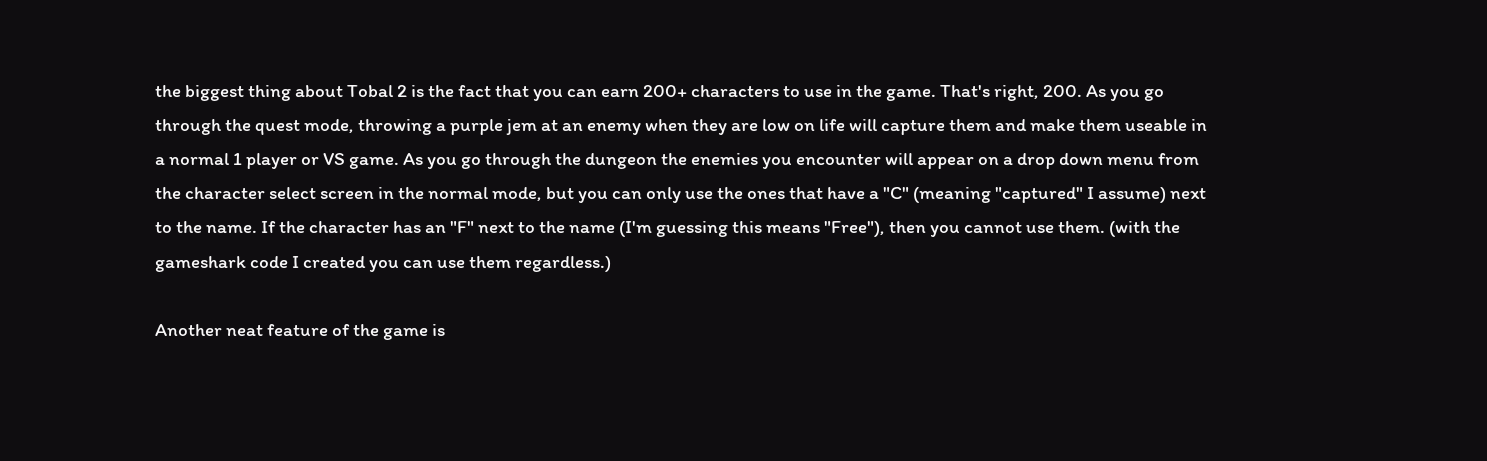the biggest thing about Tobal 2 is the fact that you can earn 200+ characters to use in the game. That's right, 200. As you go through the quest mode, throwing a purple jem at an enemy when they are low on life will capture them and make them useable in a normal 1 player or VS game. As you go through the dungeon the enemies you encounter will appear on a drop down menu from the character select screen in the normal mode, but you can only use the ones that have a "C" (meaning "captured" I assume) next to the name. If the character has an "F" next to the name (I'm guessing this means "Free"), then you cannot use them. (with the gameshark code I created you can use them regardless.)

Another neat feature of the game is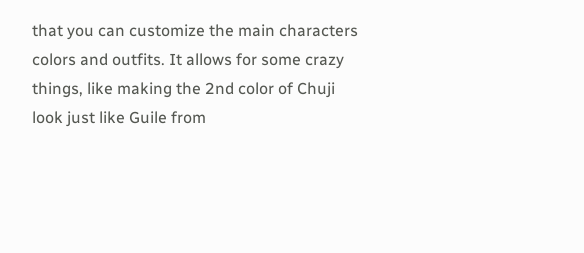that you can customize the main characters colors and outfits. It allows for some crazy things, like making the 2nd color of Chuji look just like Guile from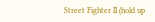Street Fighter II (hold up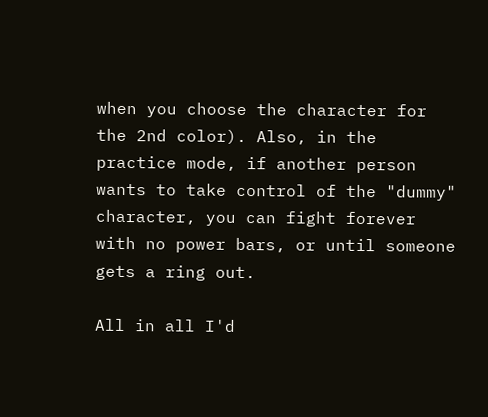when you choose the character for the 2nd color). Also, in the practice mode, if another person wants to take control of the "dummy" character, you can fight forever with no power bars, or until someone gets a ring out.

All in all I'd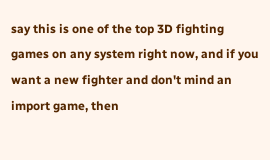say this is one of the top 3D fighting games on any system right now, and if you want a new fighter and don't mind an import game, then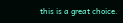this is a great choice.